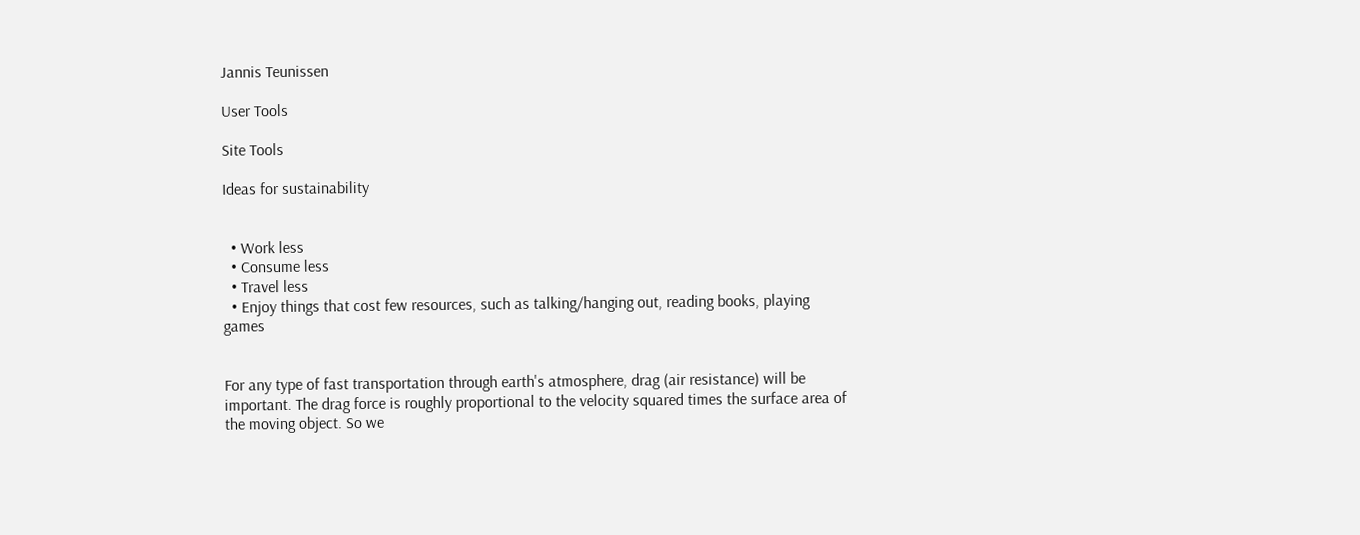Jannis Teunissen

User Tools

Site Tools

Ideas for sustainability


  • Work less
  • Consume less
  • Travel less
  • Enjoy things that cost few resources, such as talking/hanging out, reading books, playing games


For any type of fast transportation through earth's atmosphere, drag (air resistance) will be important. The drag force is roughly proportional to the velocity squared times the surface area of the moving object. So we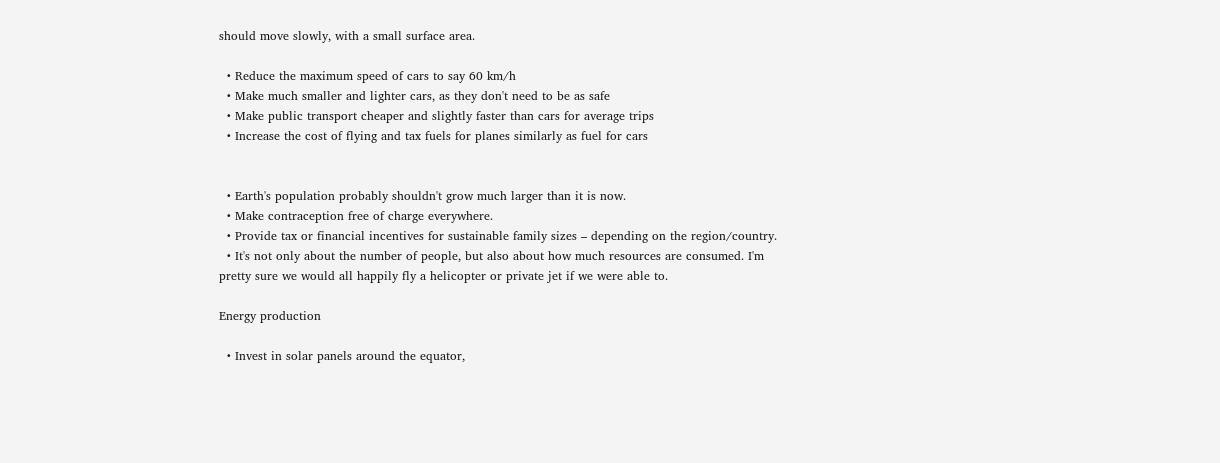should move slowly, with a small surface area.

  • Reduce the maximum speed of cars to say 60 km/h
  • Make much smaller and lighter cars, as they don't need to be as safe
  • Make public transport cheaper and slightly faster than cars for average trips
  • Increase the cost of flying and tax fuels for planes similarly as fuel for cars


  • Earth's population probably shouldn't grow much larger than it is now.
  • Make contraception free of charge everywhere.
  • Provide tax or financial incentives for sustainable family sizes – depending on the region/country.
  • It's not only about the number of people, but also about how much resources are consumed. I'm pretty sure we would all happily fly a helicopter or private jet if we were able to.

Energy production

  • Invest in solar panels around the equator,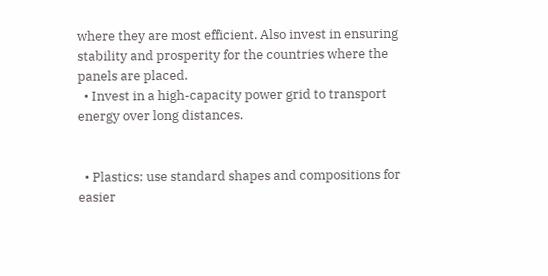where they are most efficient. Also invest in ensuring stability and prosperity for the countries where the panels are placed.
  • Invest in a high-capacity power grid to transport energy over long distances.


  • Plastics: use standard shapes and compositions for easier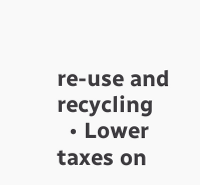re-use and recycling
  • Lower taxes on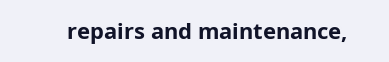repairs and maintenance,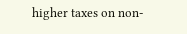higher taxes on non-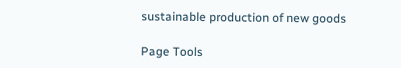sustainable production of new goods

Page Tools